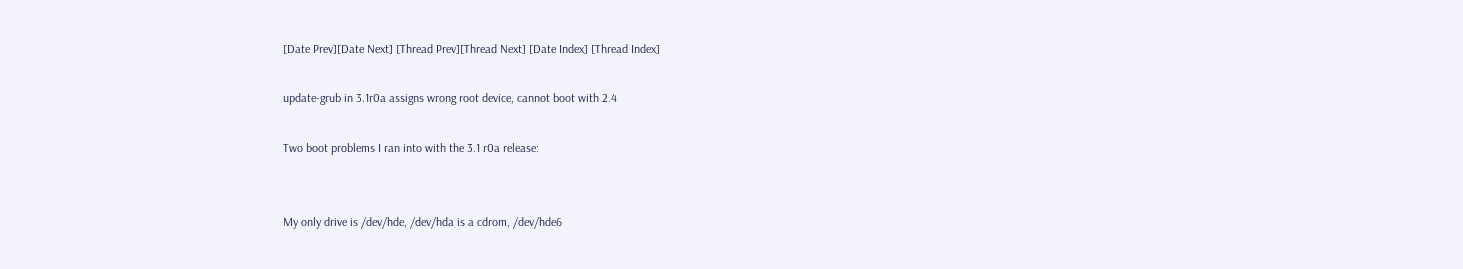[Date Prev][Date Next] [Thread Prev][Thread Next] [Date Index] [Thread Index]

update-grub in 3.1r0a assigns wrong root device, cannot boot with 2.4

Two boot problems I ran into with the 3.1 r0a release:


My only drive is /dev/hde, /dev/hda is a cdrom, /dev/hde6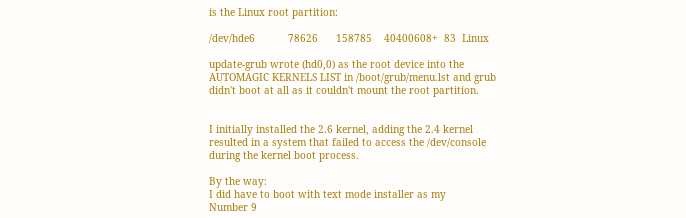is the Linux root partition:

/dev/hde6           78626      158785    40400608+  83  Linux

update-grub wrote (hd0,0) as the root device into the
AUTOMAGIC KERNELS LIST in /boot/grub/menu.lst and grub
didn't boot at all as it couldn't mount the root partition.


I initially installed the 2.6 kernel, adding the 2.4 kernel
resulted in a system that failed to access the /dev/console
during the kernel boot process.

By the way:
I did have to boot with text mode installer as my
Number 9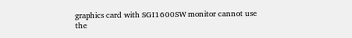graphics card with SGI1600SW monitor cannot use
the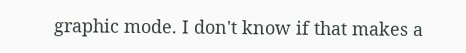graphic mode. I don't know if that makes a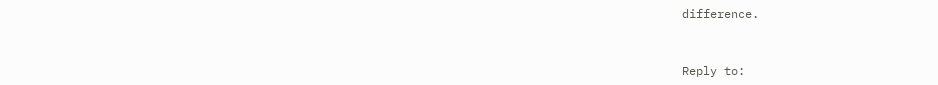difference.


Reply to: